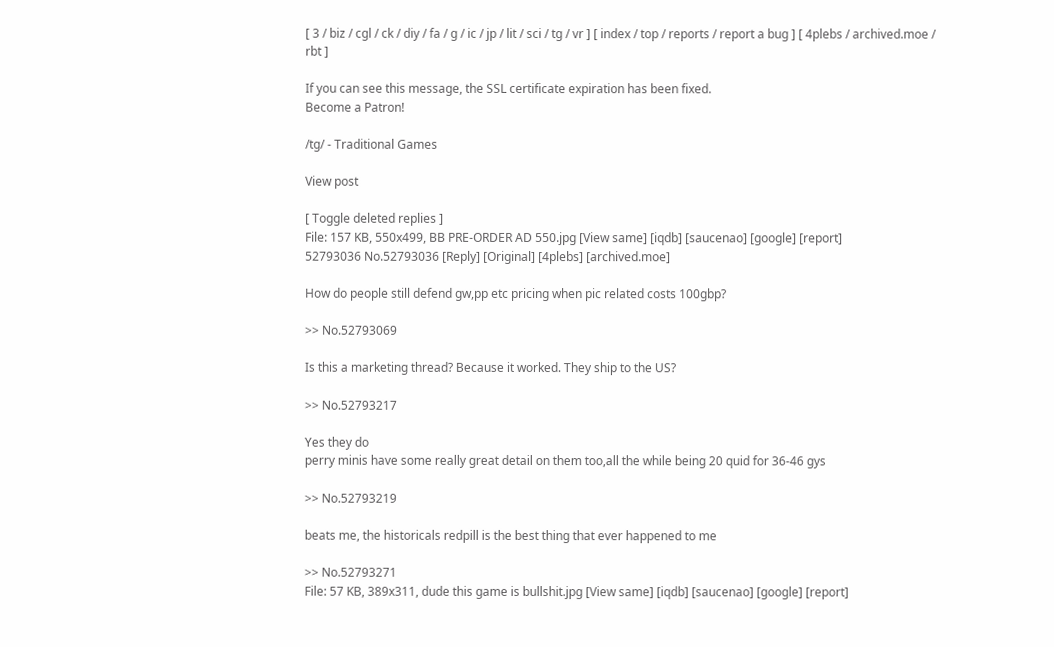[ 3 / biz / cgl / ck / diy / fa / g / ic / jp / lit / sci / tg / vr ] [ index / top / reports / report a bug ] [ 4plebs / archived.moe / rbt ]

If you can see this message, the SSL certificate expiration has been fixed.
Become a Patron!

/tg/ - Traditional Games

View post

[ Toggle deleted replies ]
File: 157 KB, 550x499, BB PRE-ORDER AD 550.jpg [View same] [iqdb] [saucenao] [google] [report]
52793036 No.52793036 [Reply] [Original] [4plebs] [archived.moe]

How do people still defend gw,pp etc pricing when pic related costs 100gbp?

>> No.52793069

Is this a marketing thread? Because it worked. They ship to the US?

>> No.52793217

Yes they do
perry minis have some really great detail on them too,all the while being 20 quid for 36-46 gys

>> No.52793219

beats me, the historicals redpill is the best thing that ever happened to me

>> No.52793271
File: 57 KB, 389x311, dude this game is bullshit.jpg [View same] [iqdb] [saucenao] [google] [report]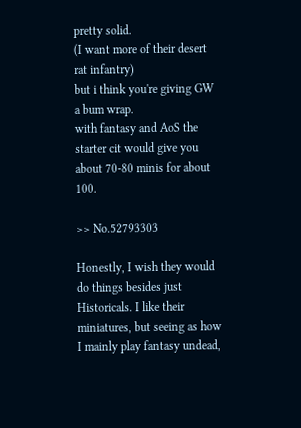pretty solid.
(I want more of their desert rat infantry)
but i think you're giving GW a bum wrap.
with fantasy and AoS the starter cit would give you about 70-80 minis for about 100.

>> No.52793303

Honestly, I wish they would do things besides just Historicals. I like their miniatures, but seeing as how I mainly play fantasy undead,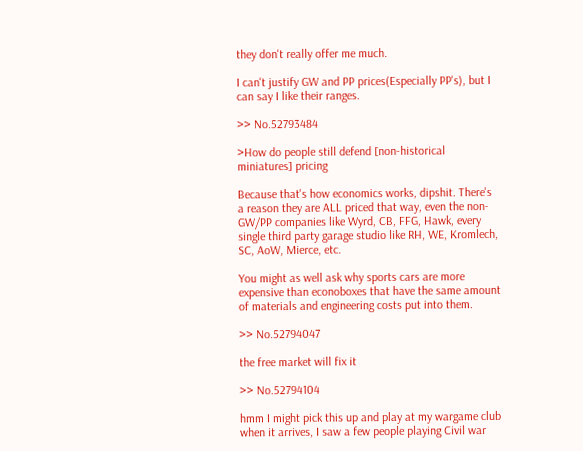they don't really offer me much.

I can't justify GW and PP prices(Especially PP's), but I can say I like their ranges.

>> No.52793484

>How do people still defend [non-historical miniatures] pricing

Because that's how economics works, dipshit. There's a reason they are ALL priced that way, even the non-GW/PP companies like Wyrd, CB, FFG, Hawk, every single third party garage studio like RH, WE, Kromlech, SC, AoW, Mierce, etc.

You might as well ask why sports cars are more expensive than econoboxes that have the same amount of materials and engineering costs put into them.

>> No.52794047

the free market will fix it

>> No.52794104

hmm I might pick this up and play at my wargame club when it arrives, I saw a few people playing Civil war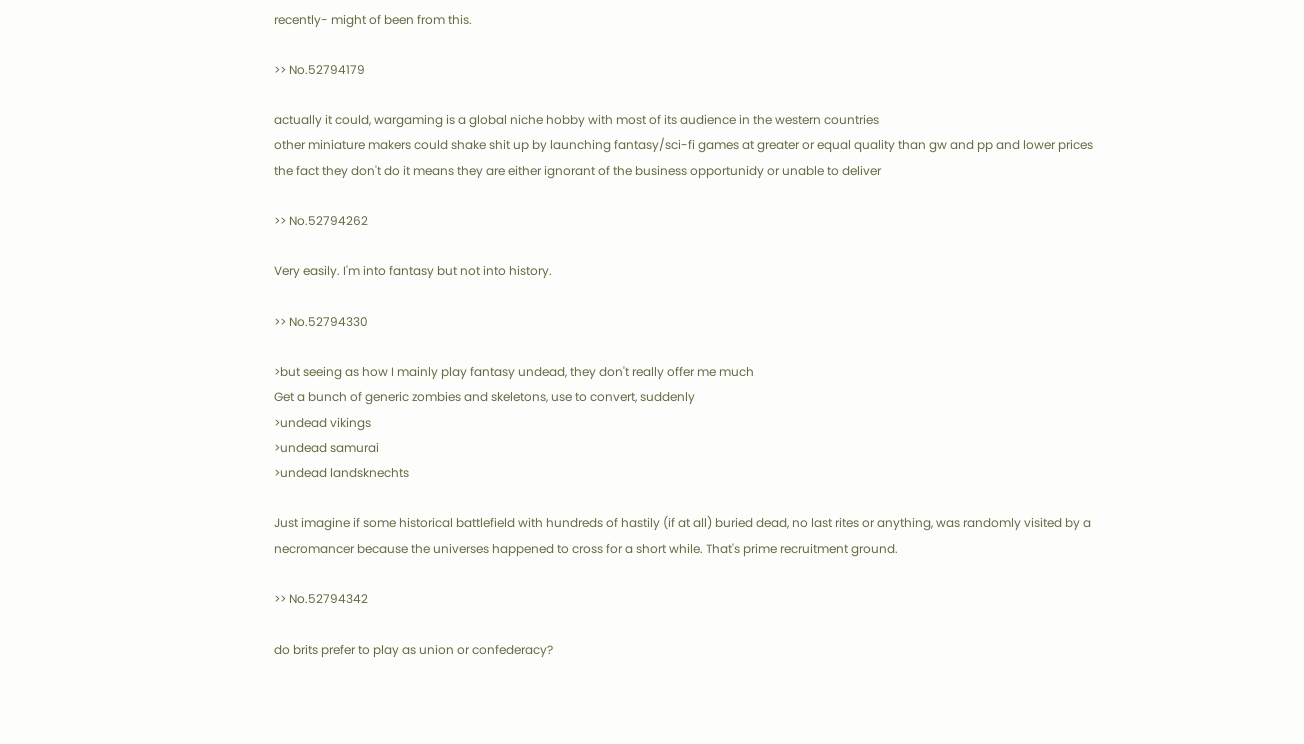recently- might of been from this.

>> No.52794179

actually it could, wargaming is a global niche hobby with most of its audience in the western countries
other miniature makers could shake shit up by launching fantasy/sci-fi games at greater or equal quality than gw and pp and lower prices
the fact they don't do it means they are either ignorant of the business opportunidy or unable to deliver

>> No.52794262

Very easily. I'm into fantasy but not into history.

>> No.52794330

>but seeing as how I mainly play fantasy undead, they don't really offer me much
Get a bunch of generic zombies and skeletons, use to convert, suddenly
>undead vikings
>undead samurai
>undead landsknechts

Just imagine if some historical battlefield with hundreds of hastily (if at all) buried dead, no last rites or anything, was randomly visited by a necromancer because the universes happened to cross for a short while. That's prime recruitment ground.

>> No.52794342

do brits prefer to play as union or confederacy?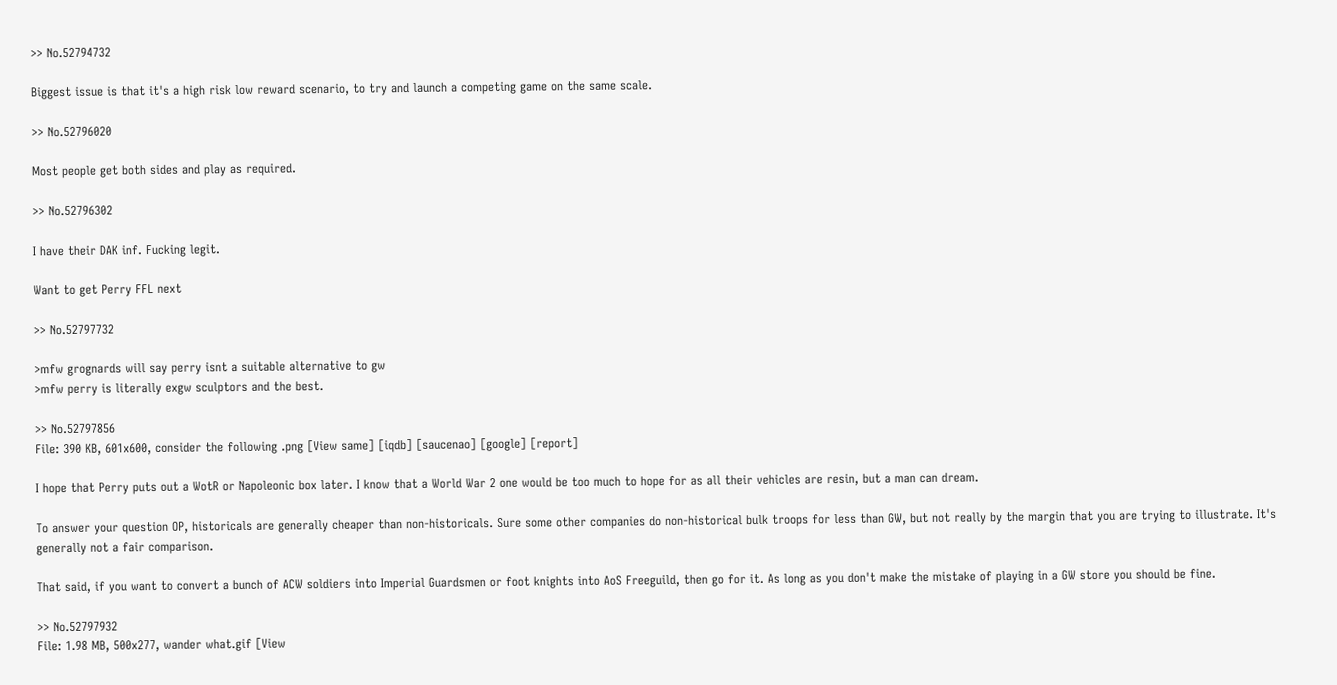>> No.52794732

Biggest issue is that it's a high risk low reward scenario, to try and launch a competing game on the same scale.

>> No.52796020

Most people get both sides and play as required.

>> No.52796302

I have their DAK inf. Fucking legit.

Want to get Perry FFL next

>> No.52797732

>mfw grognards will say perry isnt a suitable alternative to gw
>mfw perry is literally exgw sculptors and the best.

>> No.52797856
File: 390 KB, 601x600, consider the following .png [View same] [iqdb] [saucenao] [google] [report]

I hope that Perry puts out a WotR or Napoleonic box later. I know that a World War 2 one would be too much to hope for as all their vehicles are resin, but a man can dream.

To answer your question OP, historicals are generally cheaper than non-historicals. Sure some other companies do non-historical bulk troops for less than GW, but not really by the margin that you are trying to illustrate. It's generally not a fair comparison.

That said, if you want to convert a bunch of ACW soldiers into Imperial Guardsmen or foot knights into AoS Freeguild, then go for it. As long as you don't make the mistake of playing in a GW store you should be fine.

>> No.52797932
File: 1.98 MB, 500x277, wander what.gif [View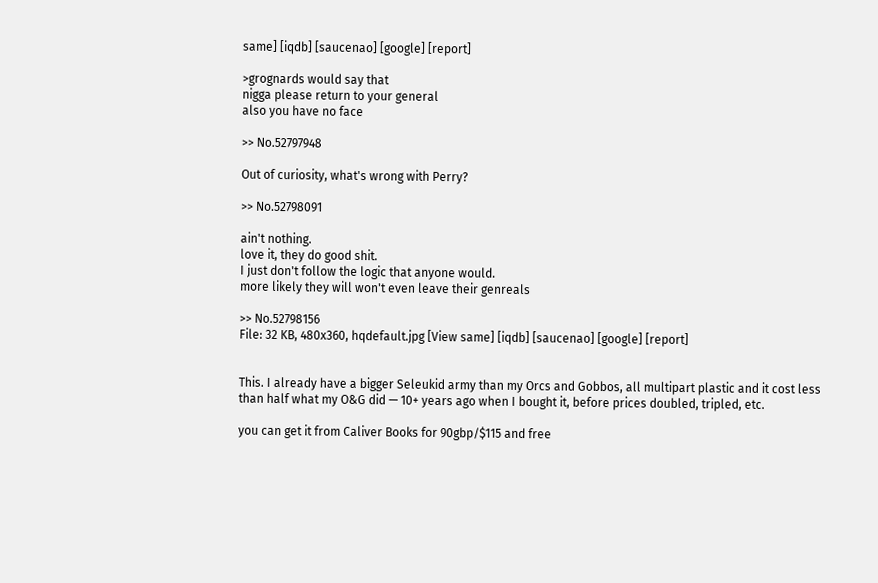same] [iqdb] [saucenao] [google] [report]

>grognards would say that
nigga please return to your general
also you have no face

>> No.52797948

Out of curiosity, what's wrong with Perry?

>> No.52798091

ain't nothing.
love it, they do good shit.
I just don't follow the logic that anyone would.
more likely they will won't even leave their genreals

>> No.52798156
File: 32 KB, 480x360, hqdefault.jpg [View same] [iqdb] [saucenao] [google] [report]


This. I already have a bigger Seleukid army than my Orcs and Gobbos, all multipart plastic and it cost less than half what my O&G did — 10+ years ago when I bought it, before prices doubled, tripled, etc.

you can get it from Caliver Books for 90gbp/$115 and free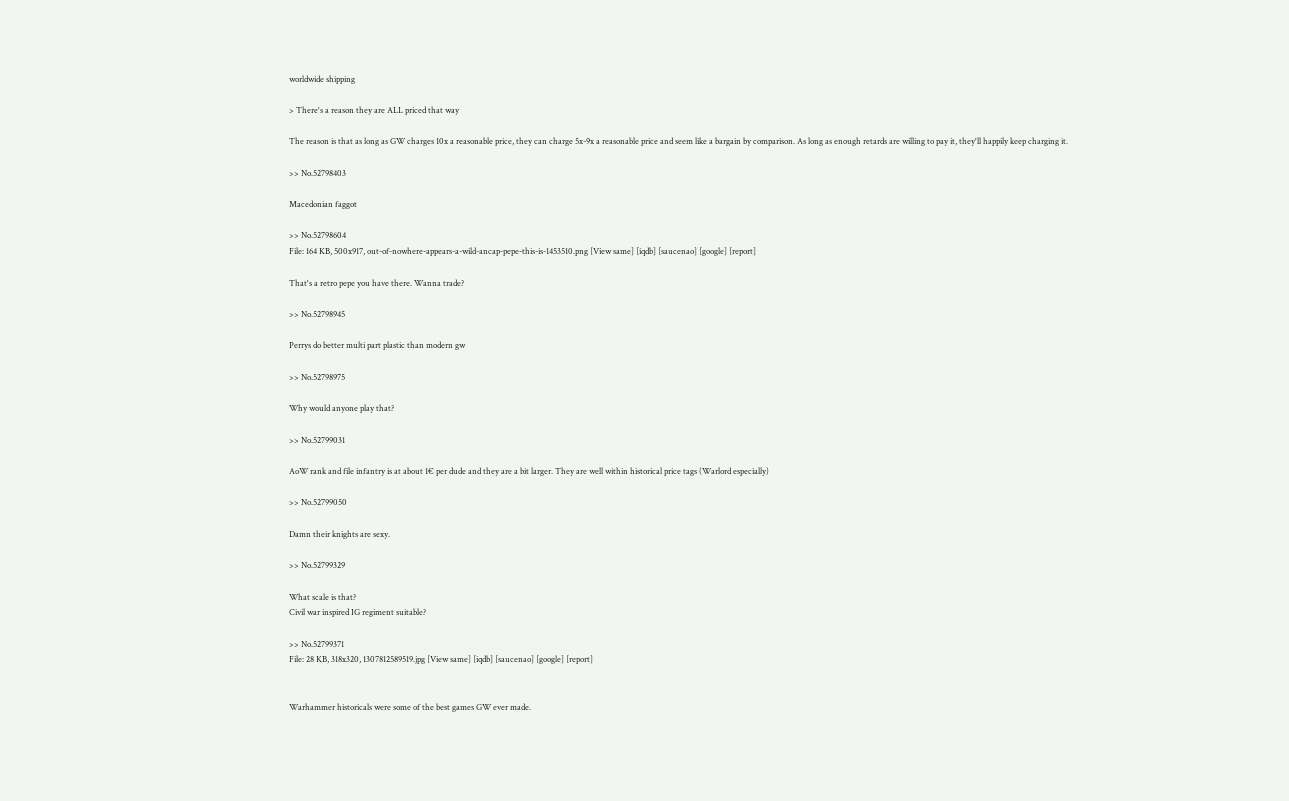worldwide shipping

> There's a reason they are ALL priced that way

The reason is that as long as GW charges 10x a reasonable price, they can charge 5x-9x a reasonable price and seem like a bargain by comparison. As long as enough retards are willing to pay it, they'll happily keep charging it.

>> No.52798403

Macedonian faggot

>> No.52798604
File: 164 KB, 500x917, out-of-nowhere-appears-a-wild-ancap-pepe-this-is-1453510.png [View same] [iqdb] [saucenao] [google] [report]

That's a retro pepe you have there. Wanna trade?

>> No.52798945

Perrys do better multi part plastic than modern gw

>> No.52798975

Why would anyone play that?

>> No.52799031

AoW rank and file infantry is at about 1€ per dude and they are a bit larger. They are well within historical price tags (Warlord especially)

>> No.52799050

Damn their knights are sexy.

>> No.52799329

What scale is that?
Civil war inspired IG regiment suitable?

>> No.52799371
File: 28 KB, 318x320, 1307812589519.jpg [View same] [iqdb] [saucenao] [google] [report]


Warhammer historicals were some of the best games GW ever made.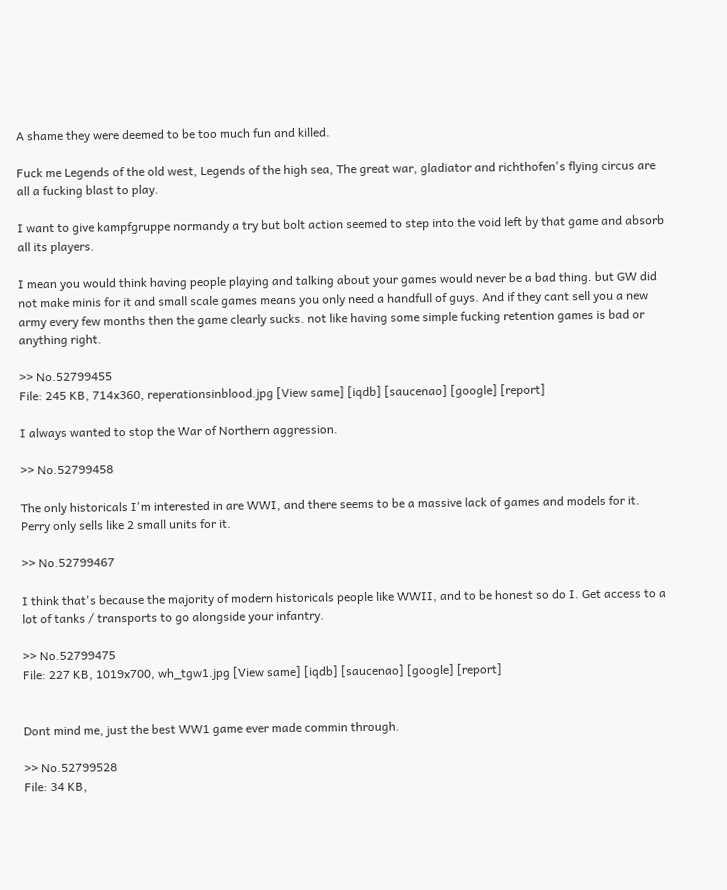A shame they were deemed to be too much fun and killed.

Fuck me Legends of the old west, Legends of the high sea, The great war, gladiator and richthofen's flying circus are all a fucking blast to play.

I want to give kampfgruppe normandy a try but bolt action seemed to step into the void left by that game and absorb all its players.

I mean you would think having people playing and talking about your games would never be a bad thing. but GW did not make minis for it and small scale games means you only need a handfull of guys. And if they cant sell you a new army every few months then the game clearly sucks. not like having some simple fucking retention games is bad or anything right.

>> No.52799455
File: 245 KB, 714x360, reperationsinblood.jpg [View same] [iqdb] [saucenao] [google] [report]

I always wanted to stop the War of Northern aggression.

>> No.52799458

The only historicals I'm interested in are WWI, and there seems to be a massive lack of games and models for it. Perry only sells like 2 small units for it.

>> No.52799467

I think that's because the majority of modern historicals people like WWII, and to be honest so do I. Get access to a lot of tanks / transports to go alongside your infantry.

>> No.52799475
File: 227 KB, 1019x700, wh_tgw1.jpg [View same] [iqdb] [saucenao] [google] [report]


Dont mind me, just the best WW1 game ever made commin through.

>> No.52799528
File: 34 KB,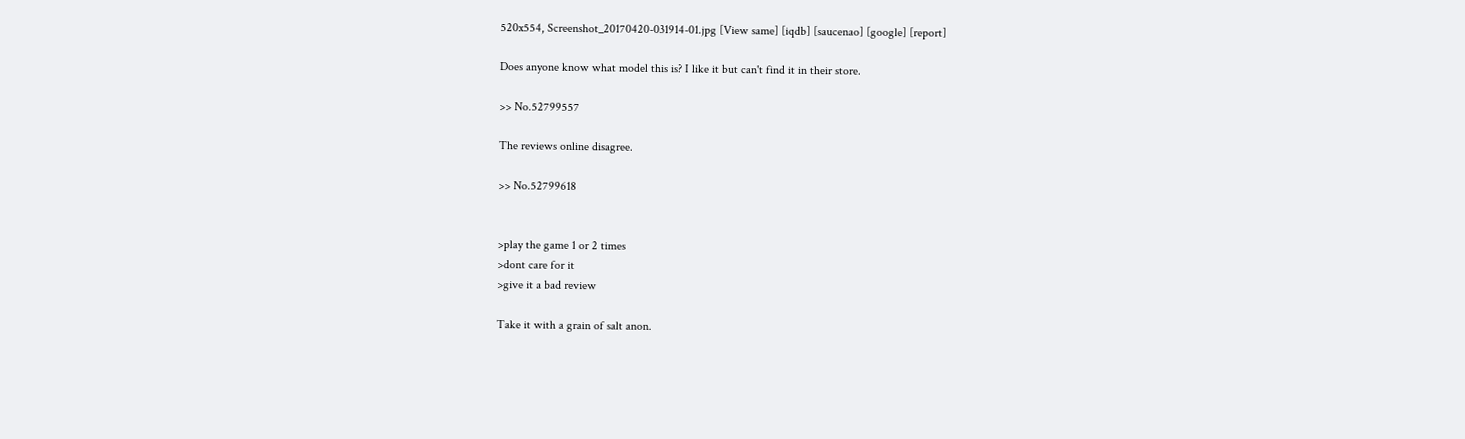520x554, Screenshot_20170420-031914-01.jpg [View same] [iqdb] [saucenao] [google] [report]

Does anyone know what model this is? I like it but can't find it in their store.

>> No.52799557

The reviews online disagree.

>> No.52799618


>play the game 1 or 2 times
>dont care for it
>give it a bad review

Take it with a grain of salt anon.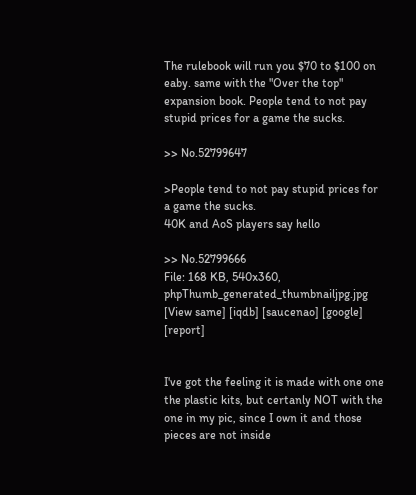The rulebook will run you $70 to $100 on eaby. same with the "Over the top" expansion book. People tend to not pay stupid prices for a game the sucks.

>> No.52799647

>People tend to not pay stupid prices for a game the sucks.
40K and AoS players say hello

>> No.52799666
File: 168 KB, 540x360, phpThumb_generated_thumbnailjpg.jpg [View same] [iqdb] [saucenao] [google] [report]


I've got the feeling it is made with one one the plastic kits, but certanly NOT with the one in my pic, since I own it and those pieces are not inside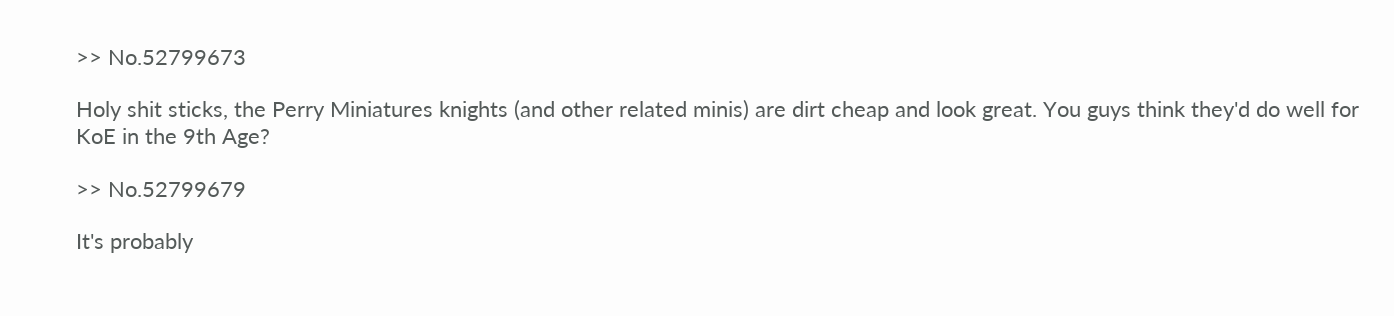>> No.52799673

Holy shit sticks, the Perry Miniatures knights (and other related minis) are dirt cheap and look great. You guys think they'd do well for KoE in the 9th Age?

>> No.52799679

It's probably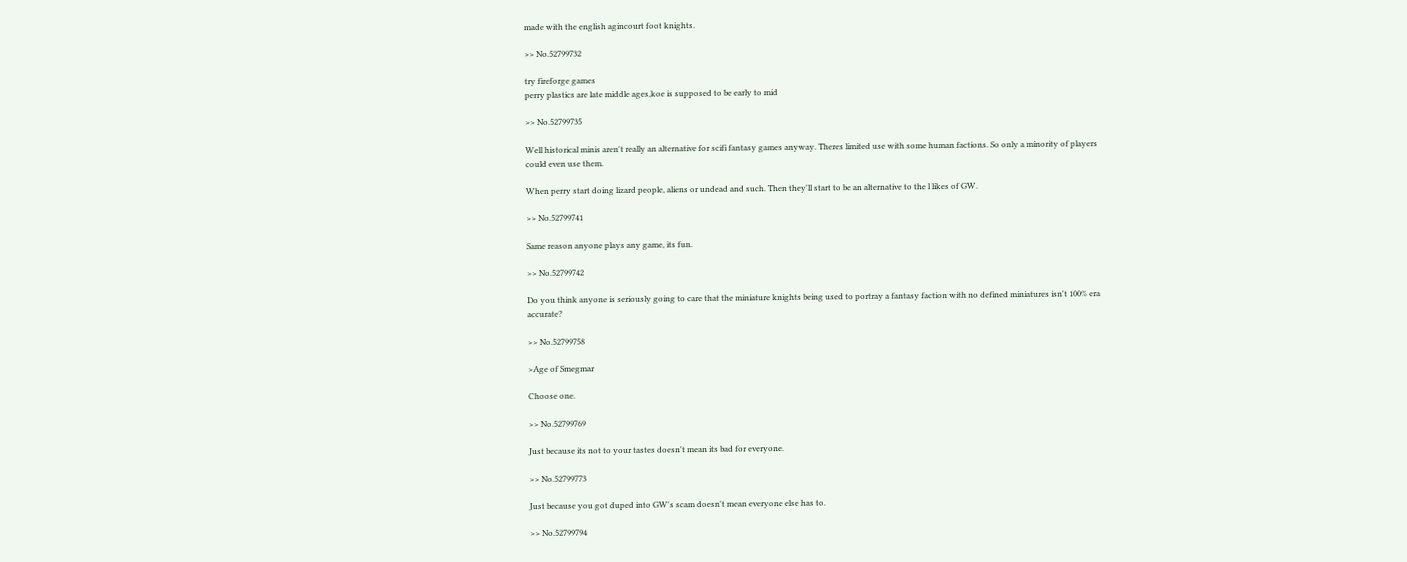made with the english agincourt foot knights.

>> No.52799732

try fireforge games
perry plastics are late middle ages,koe is supposed to be early to mid

>> No.52799735

Well historical minis aren't really an alternative for scifi fantasy games anyway. Theres limited use with some human factions. So only a minority of players could even use them.

When perry start doing lizard people, aliens or undead and such. Then they'll start to be an alternative to the l likes of GW.

>> No.52799741

Same reason anyone plays any game, its fun.

>> No.52799742

Do you think anyone is seriously going to care that the miniature knights being used to portray a fantasy faction with no defined miniatures isn't 100% era accurate?

>> No.52799758

>Age of Smegmar

Choose one.

>> No.52799769

Just because its not to your tastes doesn't mean its bad for everyone.

>> No.52799773

Just because you got duped into GW's scam doesn't mean everyone else has to.

>> No.52799794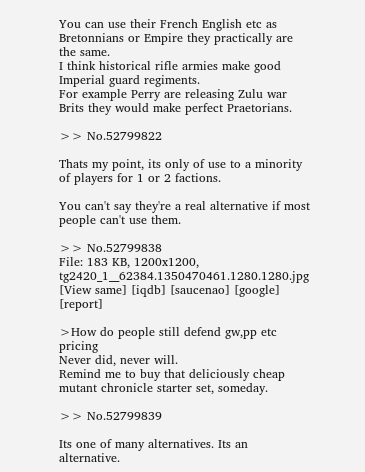You can use their French English etc as Bretonnians or Empire they practically are the same.
I think historical rifle armies make good Imperial guard regiments.
For example Perry are releasing Zulu war Brits they would make perfect Praetorians.

>> No.52799822

Thats my point, its only of use to a minority of players for 1 or 2 factions.

You can't say they're a real alternative if most people can't use them.

>> No.52799838
File: 183 KB, 1200x1200, tg2420_1__62384.1350470461.1280.1280.jpg [View same] [iqdb] [saucenao] [google] [report]

>How do people still defend gw,pp etc pricing
Never did, never will.
Remind me to buy that deliciously cheap mutant chronicle starter set, someday.

>> No.52799839

Its one of many alternatives. Its an alternative.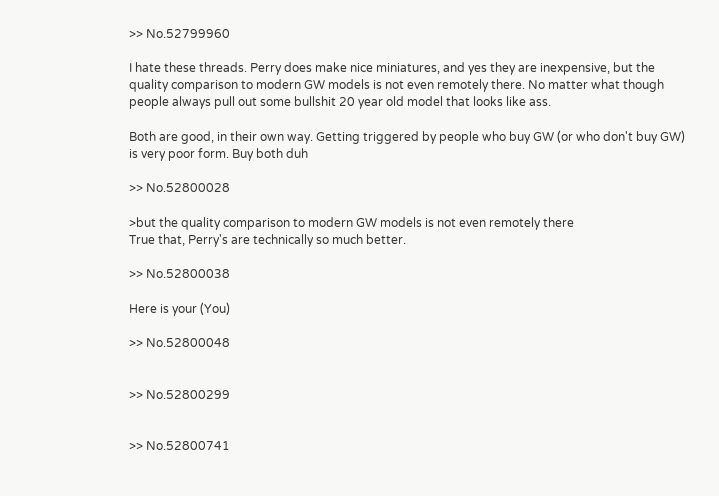>> No.52799960

I hate these threads. Perry does make nice miniatures, and yes they are inexpensive, but the quality comparison to modern GW models is not even remotely there. No matter what though people always pull out some bullshit 20 year old model that looks like ass.

Both are good, in their own way. Getting triggered by people who buy GW (or who don't buy GW) is very poor form. Buy both duh

>> No.52800028

>but the quality comparison to modern GW models is not even remotely there
True that, Perry's are technically so much better.

>> No.52800038

Here is your (You)

>> No.52800048


>> No.52800299


>> No.52800741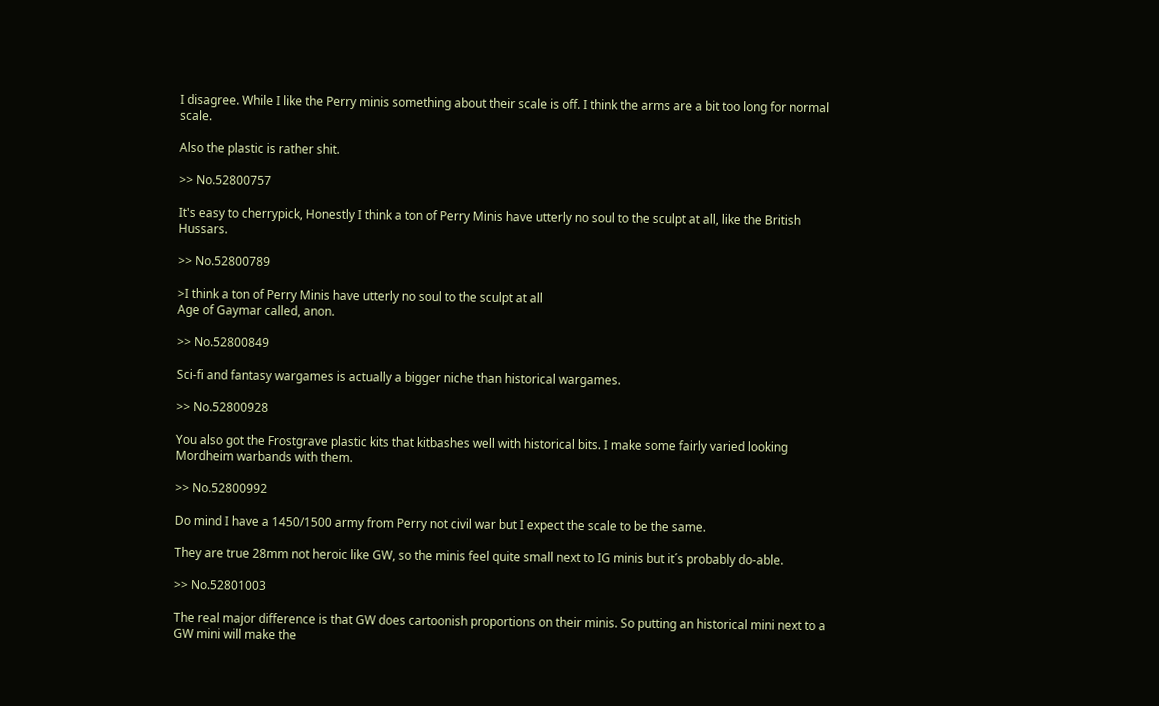I disagree. While I like the Perry minis something about their scale is off. I think the arms are a bit too long for normal scale.

Also the plastic is rather shit.

>> No.52800757

It's easy to cherrypick, Honestly I think a ton of Perry Minis have utterly no soul to the sculpt at all, like the British Hussars.

>> No.52800789

>I think a ton of Perry Minis have utterly no soul to the sculpt at all
Age of Gaymar called, anon.

>> No.52800849

Sci-fi and fantasy wargames is actually a bigger niche than historical wargames.

>> No.52800928

You also got the Frostgrave plastic kits that kitbashes well with historical bits. I make some fairly varied looking Mordheim warbands with them.

>> No.52800992

Do mind I have a 1450/1500 army from Perry not civil war but I expect the scale to be the same.

They are true 28mm not heroic like GW, so the minis feel quite small next to IG minis but it´s probably do-able.

>> No.52801003

The real major difference is that GW does cartoonish proportions on their minis. So putting an historical mini next to a GW mini will make the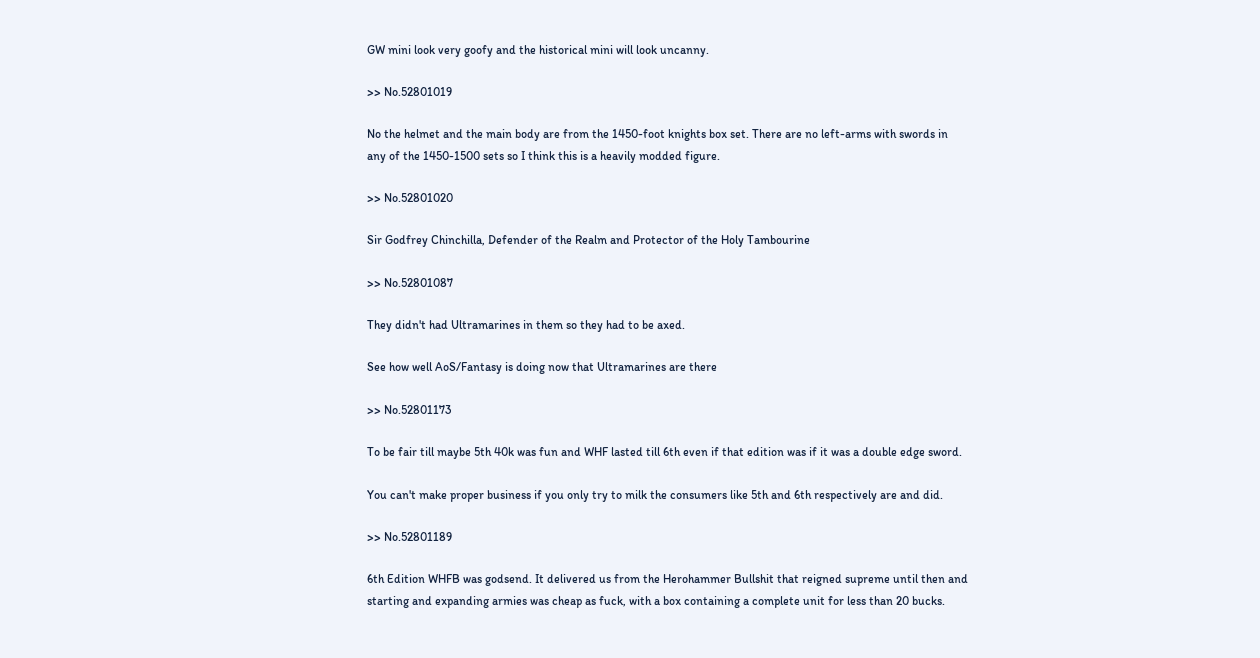GW mini look very goofy and the historical mini will look uncanny.

>> No.52801019

No the helmet and the main body are from the 1450-foot knights box set. There are no left-arms with swords in any of the 1450-1500 sets so I think this is a heavily modded figure.

>> No.52801020

Sir Godfrey Chinchilla, Defender of the Realm and Protector of the Holy Tambourine

>> No.52801087

They didn't had Ultramarines in them so they had to be axed.

See how well AoS/Fantasy is doing now that Ultramarines are there

>> No.52801173

To be fair till maybe 5th 40k was fun and WHF lasted till 6th even if that edition was if it was a double edge sword.

You can't make proper business if you only try to milk the consumers like 5th and 6th respectively are and did.

>> No.52801189

6th Edition WHFB was godsend. It delivered us from the Herohammer Bullshit that reigned supreme until then and starting and expanding armies was cheap as fuck, with a box containing a complete unit for less than 20 bucks.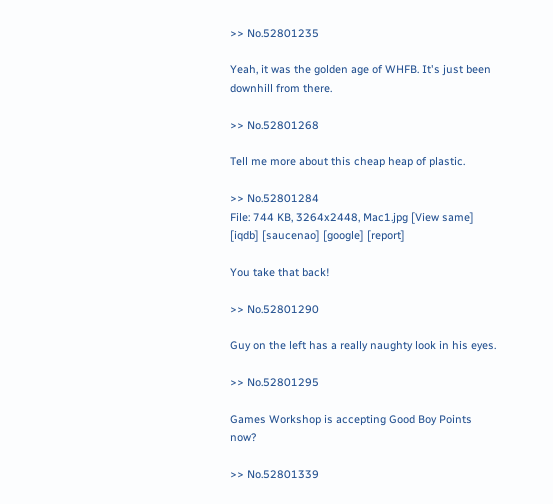>> No.52801235

Yeah, it was the golden age of WHFB. It's just been downhill from there.

>> No.52801268

Tell me more about this cheap heap of plastic.

>> No.52801284
File: 744 KB, 3264x2448, Mac1.jpg [View same] [iqdb] [saucenao] [google] [report]

You take that back!

>> No.52801290

Guy on the left has a really naughty look in his eyes.

>> No.52801295

Games Workshop is accepting Good Boy Points now?

>> No.52801339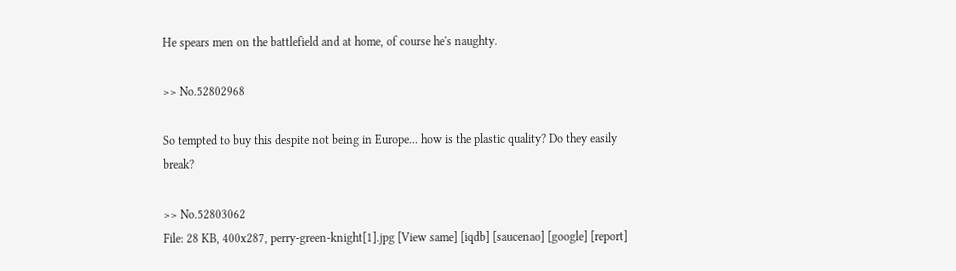He spears men on the battlefield and at home, of course he's naughty.

>> No.52802968

So tempted to buy this despite not being in Europe... how is the plastic quality? Do they easily break?

>> No.52803062
File: 28 KB, 400x287, perry-green-knight[1].jpg [View same] [iqdb] [saucenao] [google] [report]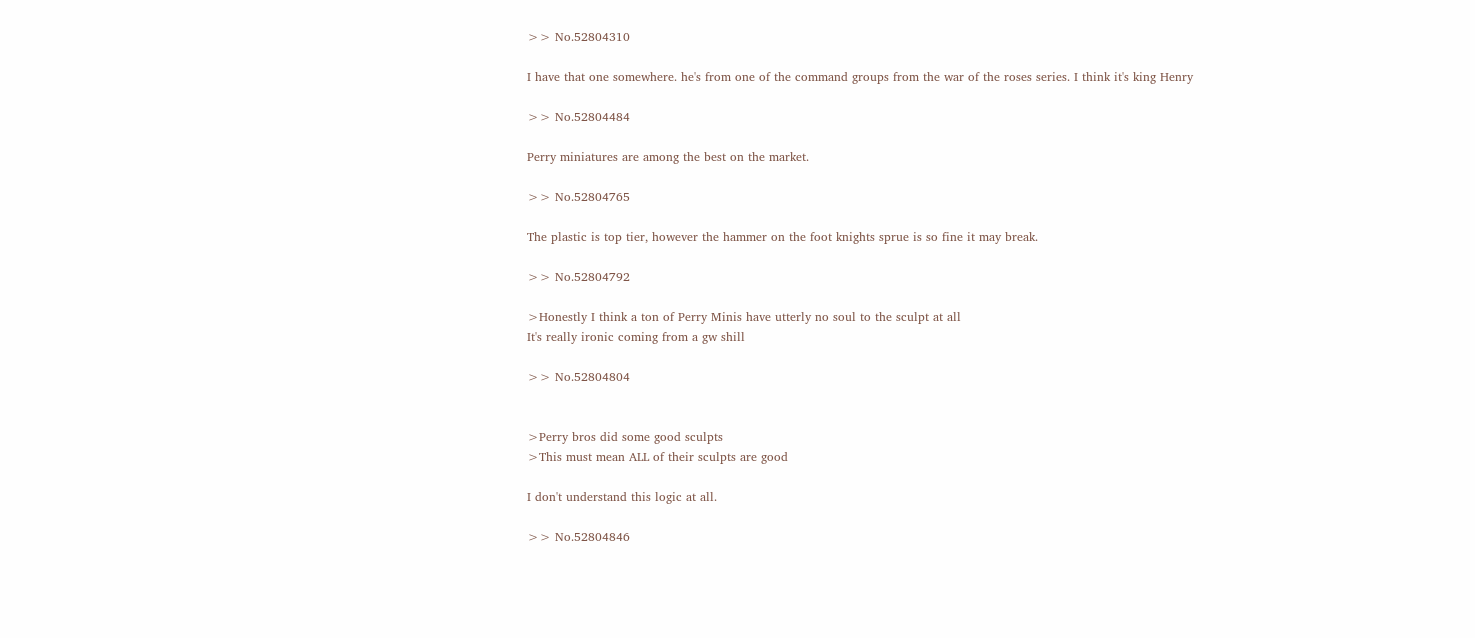>> No.52804310

I have that one somewhere. he's from one of the command groups from the war of the roses series. I think it's king Henry

>> No.52804484

Perry miniatures are among the best on the market.

>> No.52804765

The plastic is top tier, however the hammer on the foot knights sprue is so fine it may break.

>> No.52804792

>Honestly I think a ton of Perry Minis have utterly no soul to the sculpt at all
It's really ironic coming from a gw shill

>> No.52804804


>Perry bros did some good sculpts
>This must mean ALL of their sculpts are good

I don't understand this logic at all.

>> No.52804846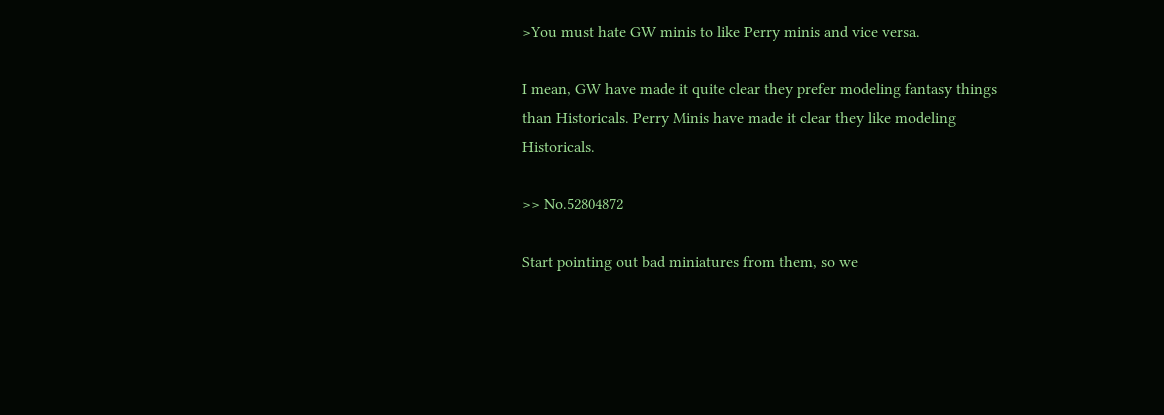>You must hate GW minis to like Perry minis and vice versa.

I mean, GW have made it quite clear they prefer modeling fantasy things than Historicals. Perry Minis have made it clear they like modeling Historicals.

>> No.52804872

Start pointing out bad miniatures from them, so we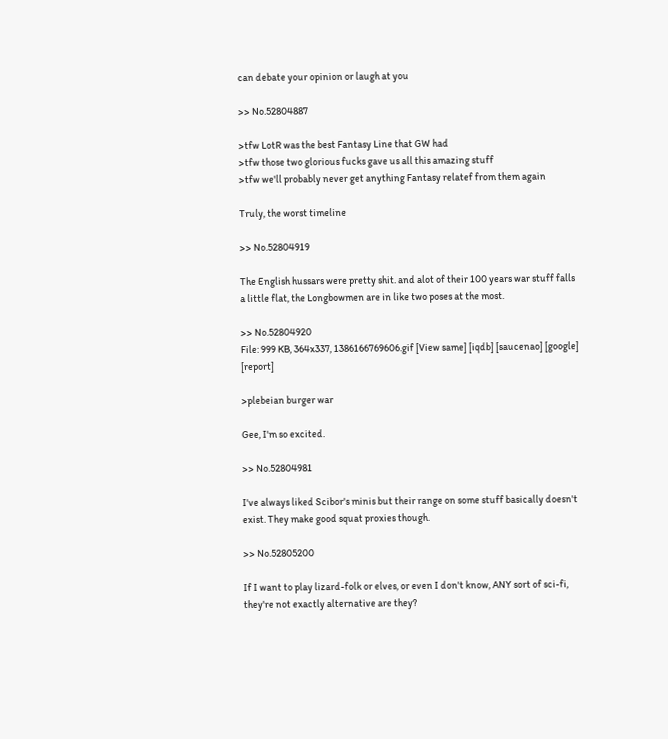can debate your opinion or laugh at you

>> No.52804887

>tfw LotR was the best Fantasy Line that GW had
>tfw those two glorious fucks gave us all this amazing stuff
>tfw we'll probably never get anything Fantasy relatef from them again

Truly, the worst timeline

>> No.52804919

The English hussars were pretty shit. and alot of their 100 years war stuff falls a little flat, the Longbowmen are in like two poses at the most.

>> No.52804920
File: 999 KB, 364x337, 1386166769606.gif [View same] [iqdb] [saucenao] [google] [report]

>plebeian burger war

Gee, I'm so excited.

>> No.52804981

I've always liked Scibor's minis but their range on some stuff basically doesn't exist. They make good squat proxies though.

>> No.52805200

If I want to play lizard-folk or elves, or even I don't know, ANY sort of sci-fi, they're not exactly alternative are they?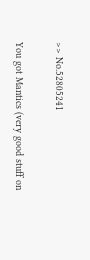>> No.52805241

You got Mantics (very good stuff on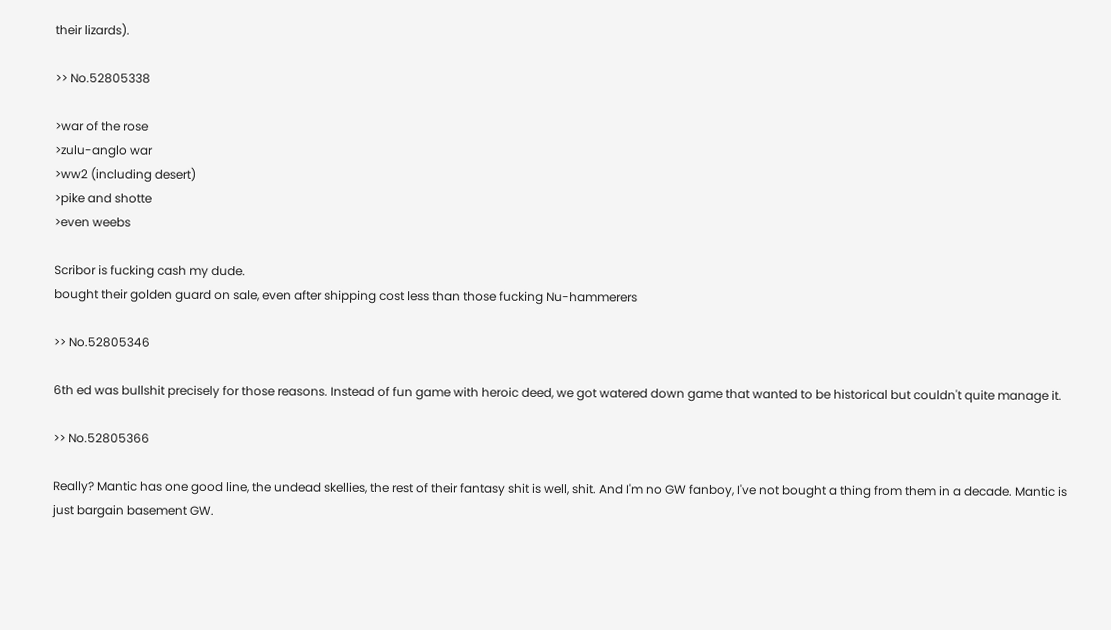their lizards).

>> No.52805338

>war of the rose
>zulu-anglo war
>ww2 (including desert)
>pike and shotte
>even weebs

Scribor is fucking cash my dude.
bought their golden guard on sale, even after shipping cost less than those fucking Nu-hammerers

>> No.52805346

6th ed was bullshit precisely for those reasons. Instead of fun game with heroic deed, we got watered down game that wanted to be historical but couldn't quite manage it.

>> No.52805366

Really? Mantic has one good line, the undead skellies, the rest of their fantasy shit is well, shit. And I'm no GW fanboy, I've not bought a thing from them in a decade. Mantic is just bargain basement GW.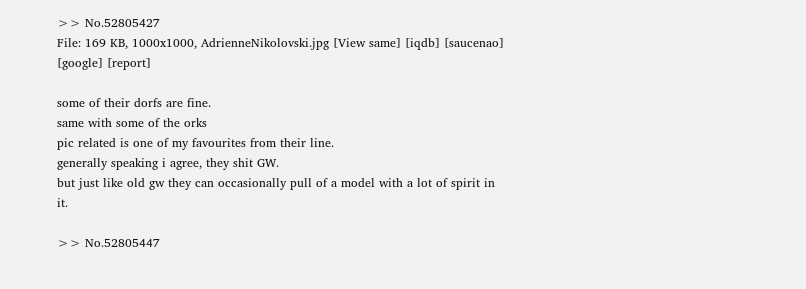>> No.52805427
File: 169 KB, 1000x1000, AdrienneNikolovski.jpg [View same] [iqdb] [saucenao] [google] [report]

some of their dorfs are fine.
same with some of the orks
pic related is one of my favourites from their line.
generally speaking i agree, they shit GW.
but just like old gw they can occasionally pull of a model with a lot of spirit in it.

>> No.52805447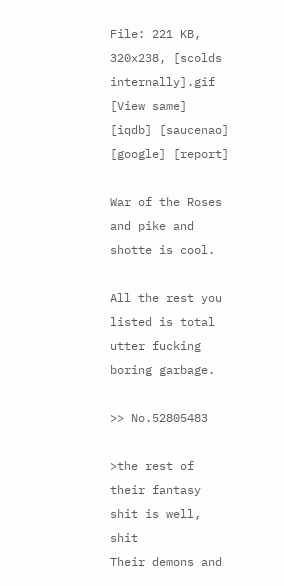File: 221 KB, 320x238, [scolds internally].gif [View same] [iqdb] [saucenao] [google] [report]

War of the Roses and pike and shotte is cool.

All the rest you listed is total utter fucking boring garbage.

>> No.52805483

>the rest of their fantasy shit is well, shit
Their demons and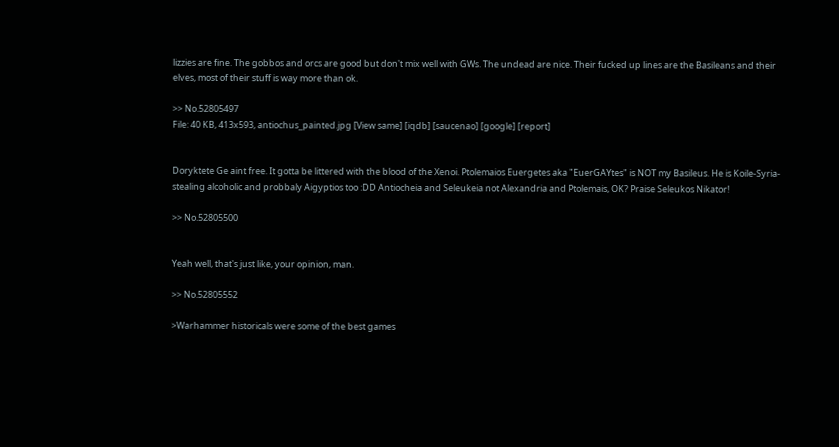lizzies are fine. The gobbos and orcs are good but don't mix well with GWs. The undead are nice. Their fucked up lines are the Basileans and their elves, most of their stuff is way more than ok.

>> No.52805497
File: 40 KB, 413x593, antiochus_painted.jpg [View same] [iqdb] [saucenao] [google] [report]


Doryktete Ge aint free. It gotta be littered with the blood of the Xenoi. Ptolemaios Euergetes aka "EuerGAYtes" is NOT my Basileus. He is Koile-Syria-stealing alcoholic and probbaly Aigyptios too :DD Antiocheia and Seleukeia not Alexandria and Ptolemais, OK? Praise Seleukos Nikator!

>> No.52805500


Yeah well, that's just like, your opinion, man.

>> No.52805552

>Warhammer historicals were some of the best games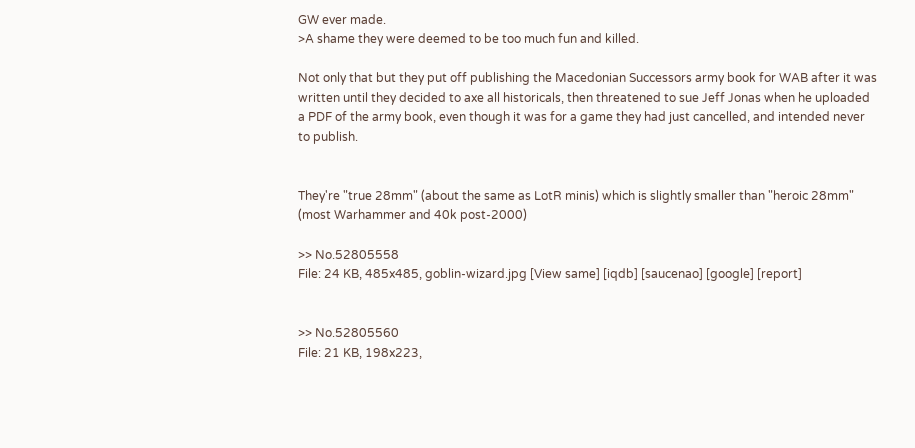GW ever made.
>A shame they were deemed to be too much fun and killed.

Not only that but they put off publishing the Macedonian Successors army book for WAB after it was written until they decided to axe all historicals, then threatened to sue Jeff Jonas when he uploaded a PDF of the army book, even though it was for a game they had just cancelled, and intended never to publish.


They're "true 28mm" (about the same as LotR minis) which is slightly smaller than "heroic 28mm" (most Warhammer and 40k post-2000)

>> No.52805558
File: 24 KB, 485x485, goblin-wizard.jpg [View same] [iqdb] [saucenao] [google] [report]


>> No.52805560
File: 21 KB, 198x223,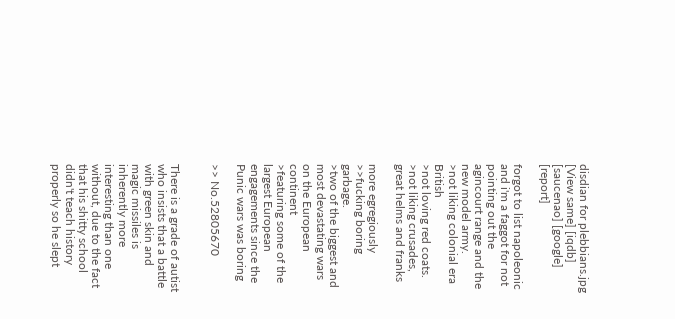disdian for plebbians.jpg [View same] [iqdb] [saucenao] [google] [report]

forgot to list napoleonic
and i'm a faggot for not pointing out the agincourt range and the new model army.
>not liking colonial era British
>not loving red coats.
>not liking crusades, great helms and franks

more egregiously
>>fucking boring garbage.
>two of the biggest and most devastating wars on the European continent
>featuring some of the largest European engagements since the Punic wars was boring

>> No.52805670


There is a grade of autist who insists that a battle with green skin and magic missiles is inherently more interesting than one without, due to the fact that his shitty school didn't teach history properly so he slept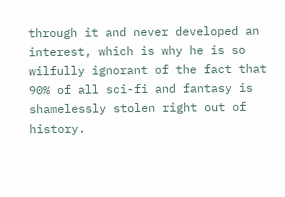through it and never developed an interest, which is why he is so wilfully ignorant of the fact that 90% of all sci-fi and fantasy is shamelessly stolen right out of history.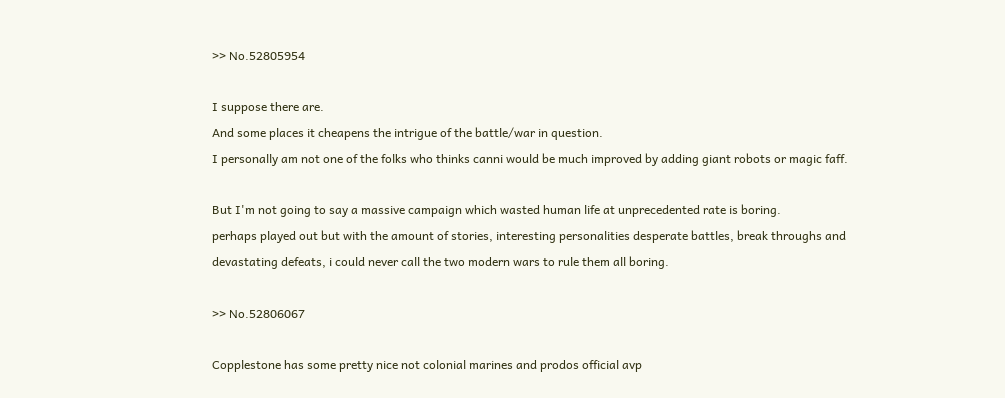>> No.52805954

I suppose there are.
And some places it cheapens the intrigue of the battle/war in question.
I personally am not one of the folks who thinks canni would be much improved by adding giant robots or magic faff.

But I'm not going to say a massive campaign which wasted human life at unprecedented rate is boring.
perhaps played out but with the amount of stories, interesting personalities desperate battles, break throughs and devastating defeats, i could never call the two modern wars to rule them all boring.

>> No.52806067

Copplestone has some pretty nice not colonial marines and prodos official avp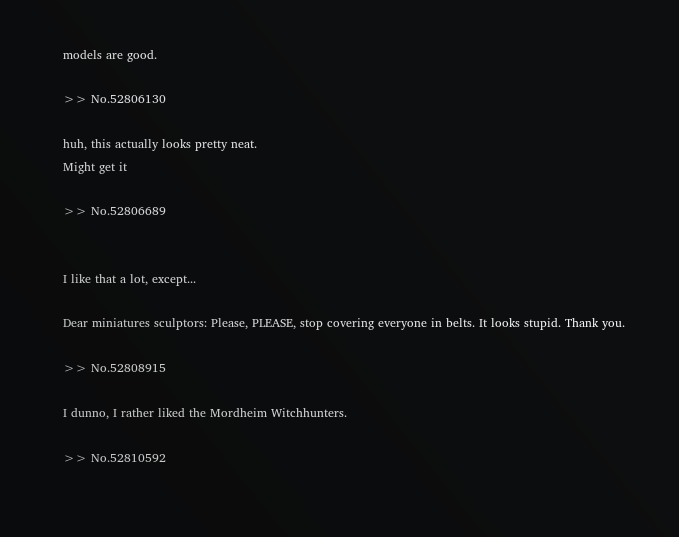models are good.

>> No.52806130

huh, this actually looks pretty neat.
Might get it

>> No.52806689


I like that a lot, except...

Dear miniatures sculptors: Please, PLEASE, stop covering everyone in belts. It looks stupid. Thank you.

>> No.52808915

I dunno, I rather liked the Mordheim Witchhunters.

>> No.52810592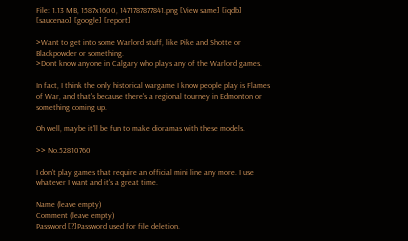File: 1.13 MB, 1587x1600, 1471787877841.png [View same] [iqdb] [saucenao] [google] [report]

>Want to get into some Warlord stuff, like Pike and Shotte or Blackpowder or something.
>Dont know anyone in Calgary who plays any of the Warlord games.

In fact, I think the only historical wargame I know people play is Flames of War, and that's because there's a regional tourney in Edmonton or something coming up.

Oh well, maybe it'll be fun to make dioramas with these models.

>> No.52810760

I don't play games that require an official mini line any more. I use whatever I want and it's a great time.

Name (leave empty)
Comment (leave empty)
Password [?]Password used for file deletion.